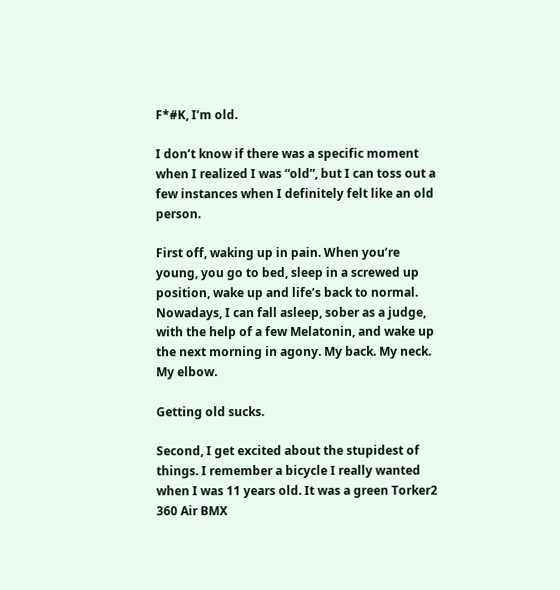F*#K, I’m old.

I don’t know if there was a specific moment when I realized I was “old”, but I can toss out a few instances when I definitely felt like an old person.

First off, waking up in pain. When you’re young, you go to bed, sleep in a screwed up position, wake up and life’s back to normal. Nowadays, I can fall asleep, sober as a judge, with the help of a few Melatonin, and wake up the next morning in agony. My back. My neck. My elbow.

Getting old sucks.

Second, I get excited about the stupidest of things. I remember a bicycle I really wanted when I was 11 years old. It was a green Torker2 360 Air BMX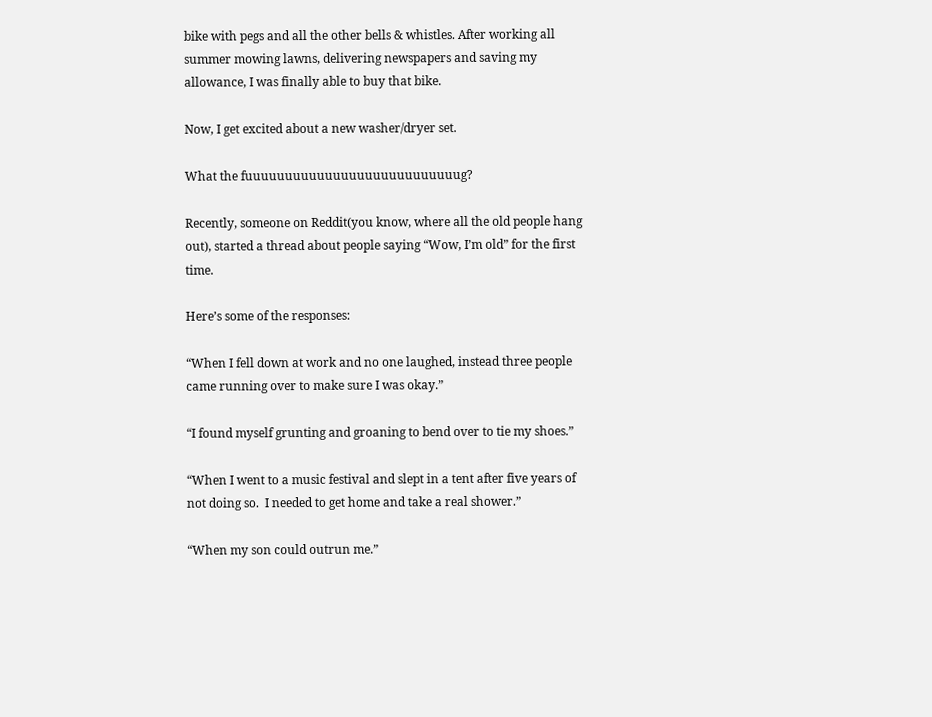bike with pegs and all the other bells & whistles. After working all summer mowing lawns, delivering newspapers and saving my allowance, I was finally able to buy that bike.

Now, I get excited about a new washer/dryer set.

What the fuuuuuuuuuuuuuuuuuuuuuuuuuuug?

Recently, someone on Reddit(you know, where all the old people hang out), started a thread about people saying “Wow, I’m old” for the first time.

Here’s some of the responses:

“When I fell down at work and no one laughed, instead three people came running over to make sure I was okay.”

“I found myself grunting and groaning to bend over to tie my shoes.”

“When I went to a music festival and slept in a tent after five years of not doing so.  I needed to get home and take a real shower.”

“When my son could outrun me.”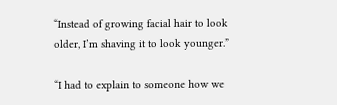“Instead of growing facial hair to look older, I’m shaving it to look younger.”

“I had to explain to someone how we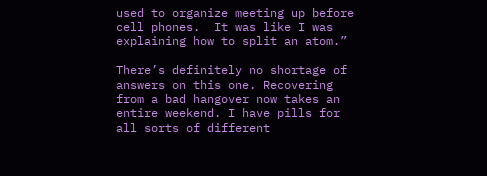used to organize meeting up before cell phones.  It was like I was explaining how to split an atom.”

There’s definitely no shortage of answers on this one. Recovering from a bad hangover now takes an entire weekend. I have pills for all sorts of different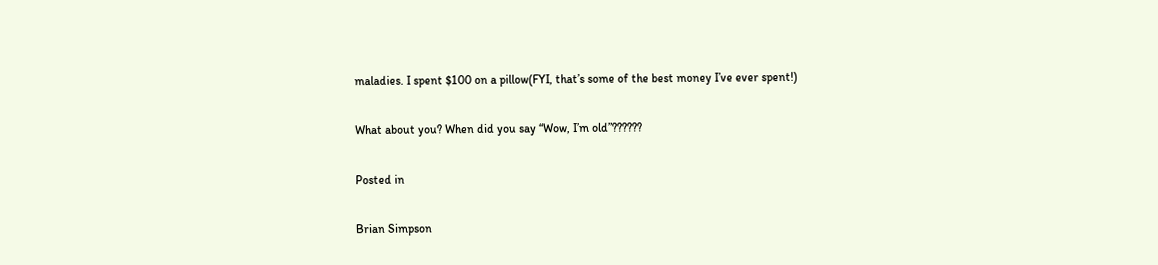maladies. I spent $100 on a pillow(FYI, that’s some of the best money I’ve ever spent!)

What about you? When did you say “Wow, I’m old”??????

Posted in

Brian Simpson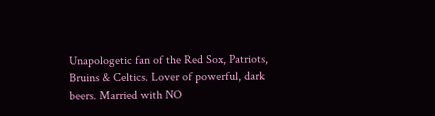Unapologetic fan of the Red Sox, Patriots, Bruins & Celtics. Lover of powerful, dark beers. Married with NO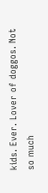kids. Ever. Lover of doggos. Not so much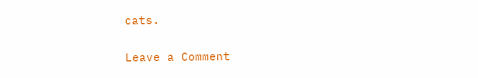cats.

Leave a Comment